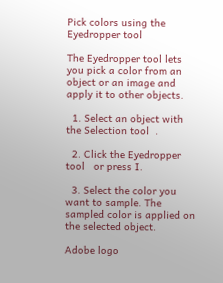Pick colors using the Eyedropper tool

The Eyedropper tool lets you pick a color from an object or an image and apply it to other objects.

  1. Select an object with the Selection tool  .

  2. Click the Eyedropper tool   or press I.

  3. Select the color you want to sample. The sampled color is applied on the selected object.

Adobe logo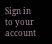Sign in to your account